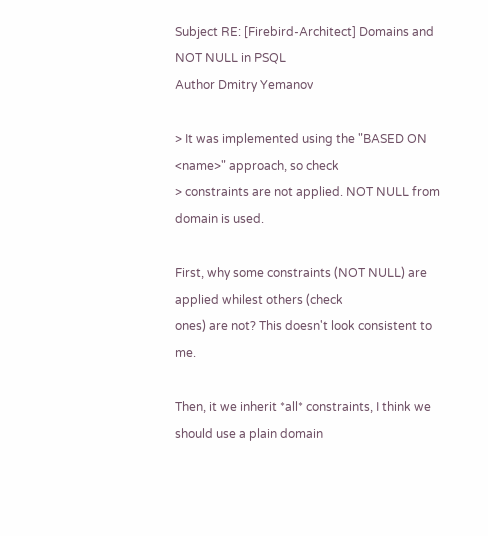Subject RE: [Firebird-Architect] Domains and NOT NULL in PSQL
Author Dmitry Yemanov

> It was implemented using the "BASED ON <name>" approach, so check
> constraints are not applied. NOT NULL from domain is used.

First, why some constraints (NOT NULL) are applied whilest others (check
ones) are not? This doesn't look consistent to me.

Then, it we inherit *all* constraints, I think we should use a plain domain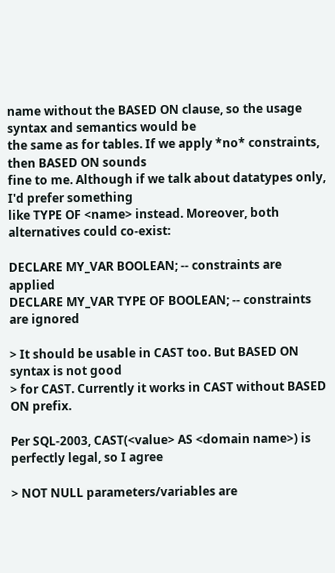name without the BASED ON clause, so the usage syntax and semantics would be
the same as for tables. If we apply *no* constraints, then BASED ON sounds
fine to me. Although if we talk about datatypes only, I'd prefer something
like TYPE OF <name> instead. Moreover, both alternatives could co-exist:

DECLARE MY_VAR BOOLEAN; -- constraints are applied
DECLARE MY_VAR TYPE OF BOOLEAN; -- constraints are ignored

> It should be usable in CAST too. But BASED ON syntax is not good
> for CAST. Currently it works in CAST without BASED ON prefix.

Per SQL-2003, CAST(<value> AS <domain name>) is perfectly legal, so I agree

> NOT NULL parameters/variables are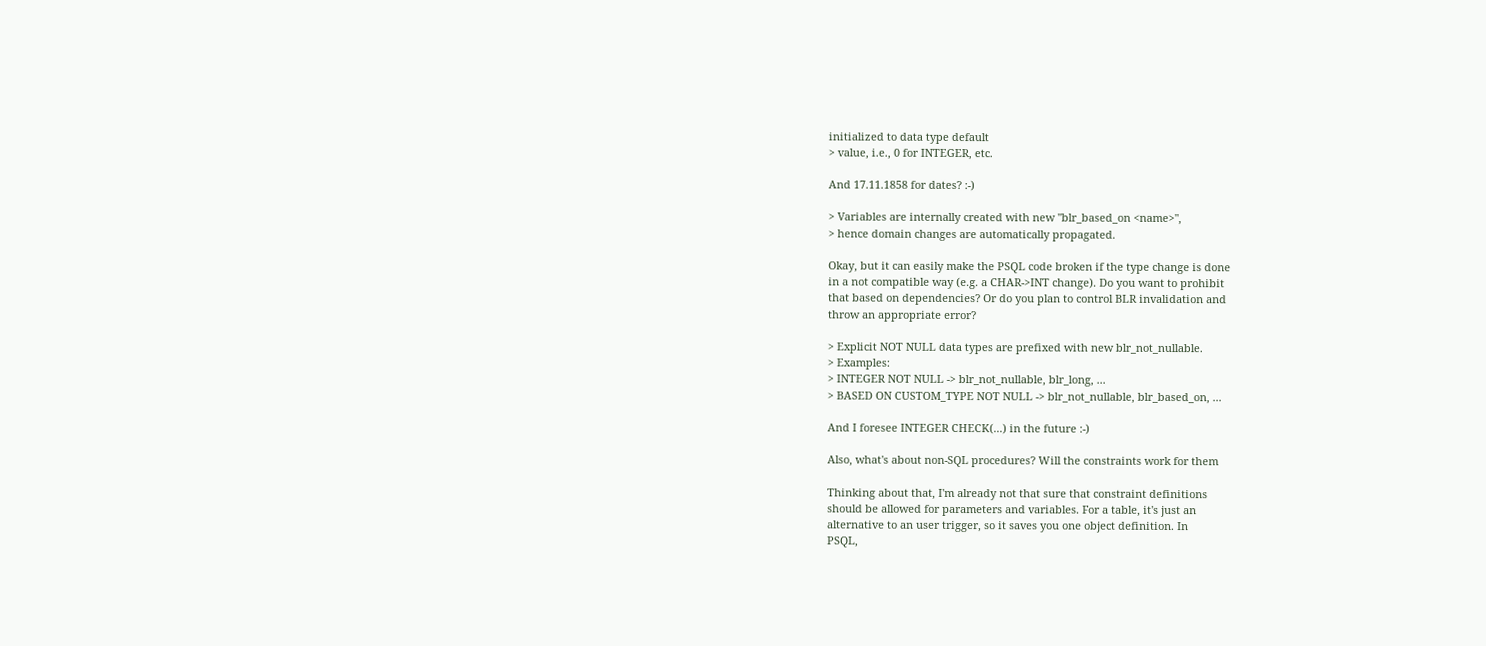initialized to data type default
> value, i.e., 0 for INTEGER, etc.

And 17.11.1858 for dates? :-)

> Variables are internally created with new "blr_based_on <name>",
> hence domain changes are automatically propagated.

Okay, but it can easily make the PSQL code broken if the type change is done
in a not compatible way (e.g. a CHAR->INT change). Do you want to prohibit
that based on dependencies? Or do you plan to control BLR invalidation and
throw an appropriate error?

> Explicit NOT NULL data types are prefixed with new blr_not_nullable.
> Examples:
> INTEGER NOT NULL -> blr_not_nullable, blr_long, ...
> BASED ON CUSTOM_TYPE NOT NULL -> blr_not_nullable, blr_based_on, ...

And I foresee INTEGER CHECK(...) in the future :-)

Also, what's about non-SQL procedures? Will the constraints work for them

Thinking about that, I'm already not that sure that constraint definitions
should be allowed for parameters and variables. For a table, it's just an
alternative to an user trigger, so it saves you one object definition. In
PSQL,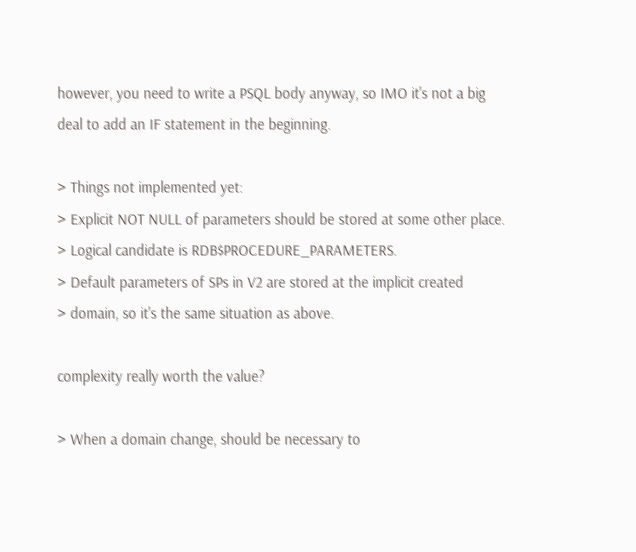however, you need to write a PSQL body anyway, so IMO it's not a big
deal to add an IF statement in the beginning.

> Things not implemented yet:
> Explicit NOT NULL of parameters should be stored at some other place.
> Logical candidate is RDB$PROCEDURE_PARAMETERS.
> Default parameters of SPs in V2 are stored at the implicit created
> domain, so it's the same situation as above.

complexity really worth the value?

> When a domain change, should be necessary to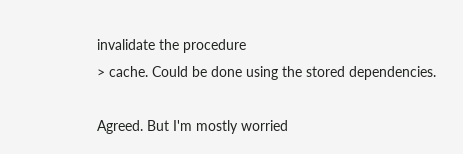invalidate the procedure
> cache. Could be done using the stored dependencies.

Agreed. But I'm mostly worried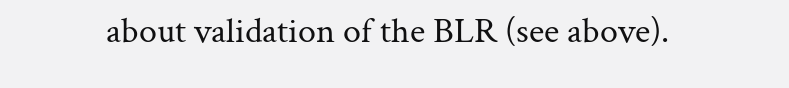about validation of the BLR (see above).